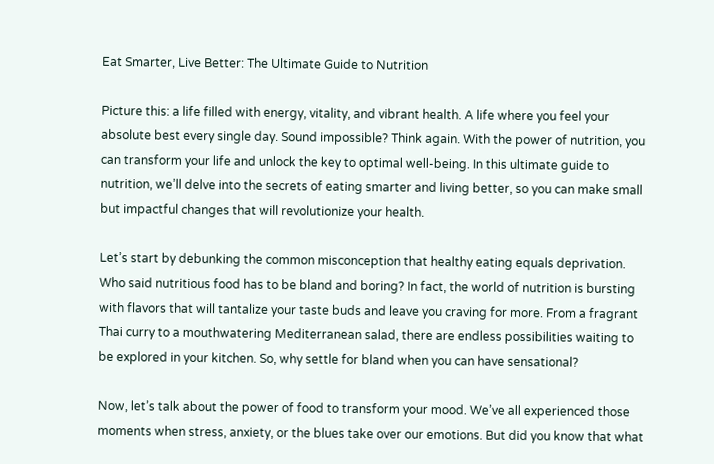Eat Smarter, Live Better: The Ultimate Guide to Nutrition

Picture this: a life filled with energy, vitality, and vibrant health. A life where you feel your absolute best every single day. Sound impossible? Think again. With the power of nutrition, you can transform your life and unlock the key to optimal well-being. In this ultimate guide to nutrition, we’ll delve into the secrets of eating smarter and living better, so you can make small but impactful changes that will revolutionize your health.

Let’s start by debunking the common misconception that healthy eating equals deprivation. Who said nutritious food has to be bland and boring? In fact, the world of nutrition is bursting with flavors that will tantalize your taste buds and leave you craving for more. From a fragrant Thai curry to a mouthwatering Mediterranean salad, there are endless possibilities waiting to be explored in your kitchen. So, why settle for bland when you can have sensational?

Now, let’s talk about the power of food to transform your mood. We’ve all experienced those moments when stress, anxiety, or the blues take over our emotions. But did you know that what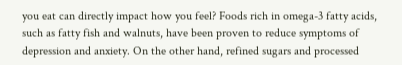you eat can directly impact how you feel? Foods rich in omega-3 fatty acids, such as fatty fish and walnuts, have been proven to reduce symptoms of depression and anxiety. On the other hand, refined sugars and processed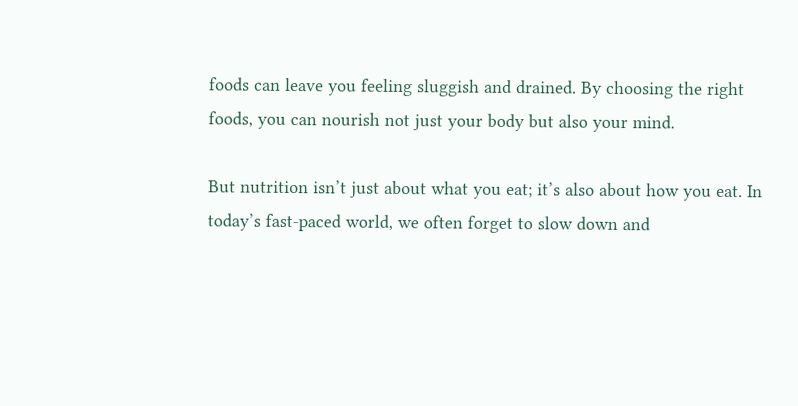foods can leave you feeling sluggish and drained. By choosing the right foods, you can nourish not just your body but also your mind.

But nutrition isn’t just about what you eat; it’s also about how you eat. In today’s fast-paced world, we often forget to slow down and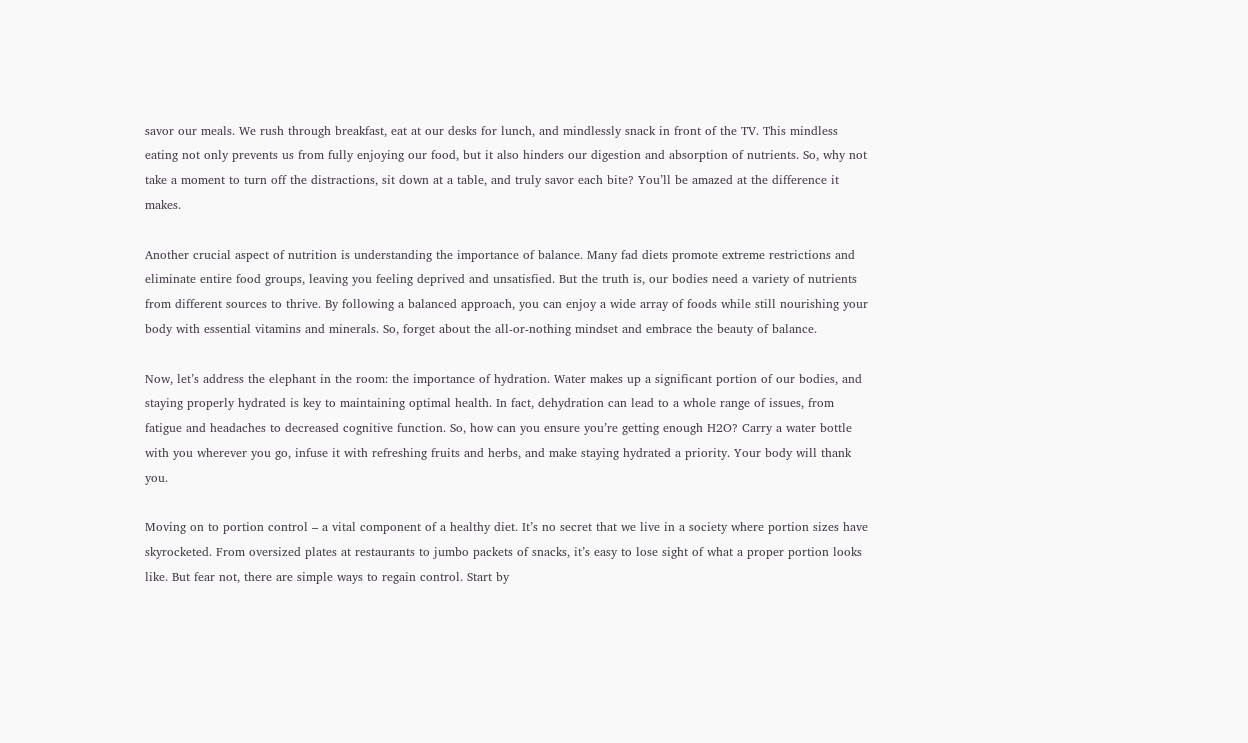savor our meals. We rush through breakfast, eat at our desks for lunch, and mindlessly snack in front of the TV. This mindless eating not only prevents us from fully enjoying our food, but it also hinders our digestion and absorption of nutrients. So, why not take a moment to turn off the distractions, sit down at a table, and truly savor each bite? You’ll be amazed at the difference it makes.

Another crucial aspect of nutrition is understanding the importance of balance. Many fad diets promote extreme restrictions and eliminate entire food groups, leaving you feeling deprived and unsatisfied. But the truth is, our bodies need a variety of nutrients from different sources to thrive. By following a balanced approach, you can enjoy a wide array of foods while still nourishing your body with essential vitamins and minerals. So, forget about the all-or-nothing mindset and embrace the beauty of balance.

Now, let’s address the elephant in the room: the importance of hydration. Water makes up a significant portion of our bodies, and staying properly hydrated is key to maintaining optimal health. In fact, dehydration can lead to a whole range of issues, from fatigue and headaches to decreased cognitive function. So, how can you ensure you’re getting enough H2O? Carry a water bottle with you wherever you go, infuse it with refreshing fruits and herbs, and make staying hydrated a priority. Your body will thank you.

Moving on to portion control – a vital component of a healthy diet. It’s no secret that we live in a society where portion sizes have skyrocketed. From oversized plates at restaurants to jumbo packets of snacks, it’s easy to lose sight of what a proper portion looks like. But fear not, there are simple ways to regain control. Start by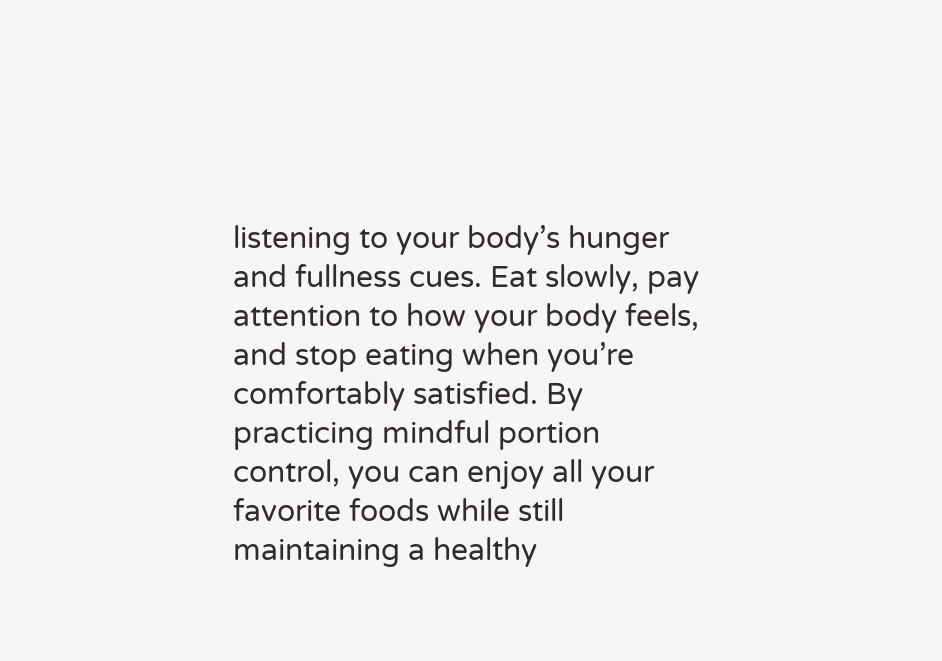listening to your body’s hunger and fullness cues. Eat slowly, pay attention to how your body feels, and stop eating when you’re comfortably satisfied. By practicing mindful portion control, you can enjoy all your favorite foods while still maintaining a healthy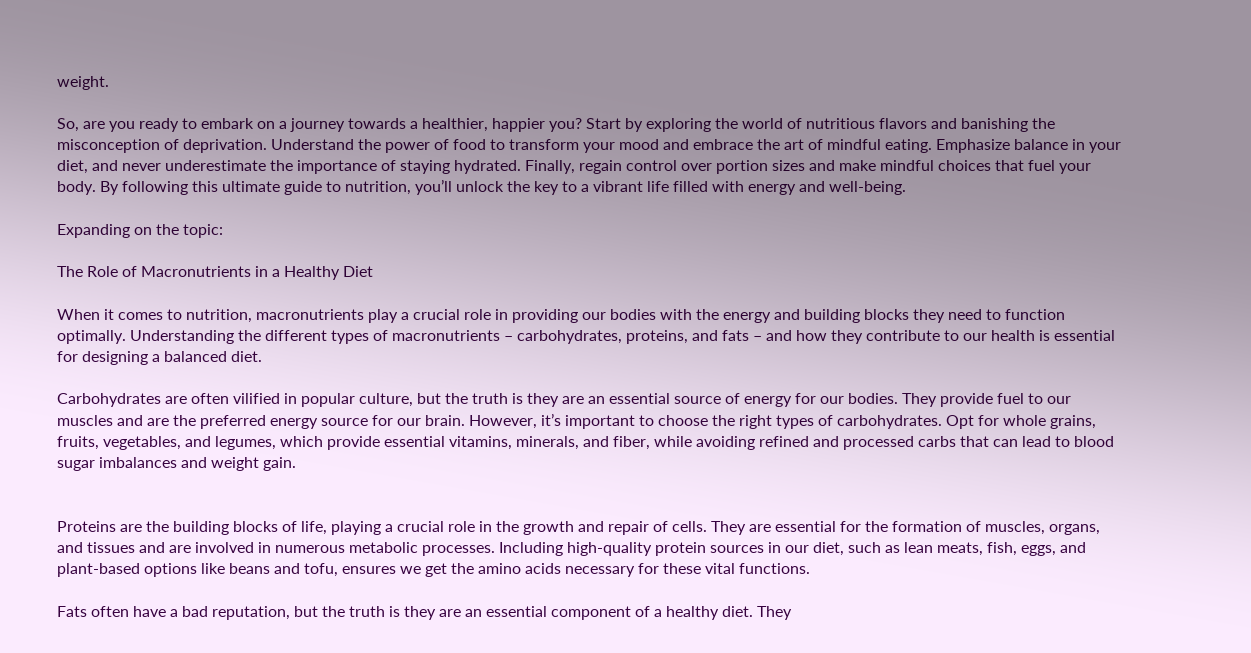weight.

So, are you ready to embark on a journey towards a healthier, happier you? Start by exploring the world of nutritious flavors and banishing the misconception of deprivation. Understand the power of food to transform your mood and embrace the art of mindful eating. Emphasize balance in your diet, and never underestimate the importance of staying hydrated. Finally, regain control over portion sizes and make mindful choices that fuel your body. By following this ultimate guide to nutrition, you’ll unlock the key to a vibrant life filled with energy and well-being.

Expanding on the topic:

The Role of Macronutrients in a Healthy Diet

When it comes to nutrition, macronutrients play a crucial role in providing our bodies with the energy and building blocks they need to function optimally. Understanding the different types of macronutrients – carbohydrates, proteins, and fats – and how they contribute to our health is essential for designing a balanced diet.

Carbohydrates are often vilified in popular culture, but the truth is they are an essential source of energy for our bodies. They provide fuel to our muscles and are the preferred energy source for our brain. However, it’s important to choose the right types of carbohydrates. Opt for whole grains, fruits, vegetables, and legumes, which provide essential vitamins, minerals, and fiber, while avoiding refined and processed carbs that can lead to blood sugar imbalances and weight gain.


Proteins are the building blocks of life, playing a crucial role in the growth and repair of cells. They are essential for the formation of muscles, organs, and tissues and are involved in numerous metabolic processes. Including high-quality protein sources in our diet, such as lean meats, fish, eggs, and plant-based options like beans and tofu, ensures we get the amino acids necessary for these vital functions.

Fats often have a bad reputation, but the truth is they are an essential component of a healthy diet. They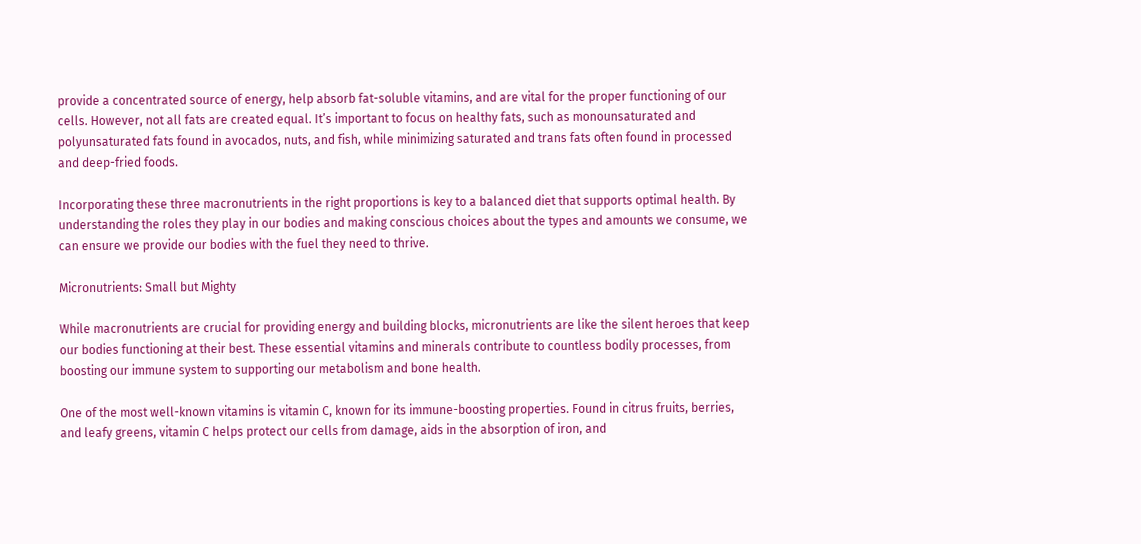provide a concentrated source of energy, help absorb fat-soluble vitamins, and are vital for the proper functioning of our cells. However, not all fats are created equal. It’s important to focus on healthy fats, such as monounsaturated and polyunsaturated fats found in avocados, nuts, and fish, while minimizing saturated and trans fats often found in processed and deep-fried foods.

Incorporating these three macronutrients in the right proportions is key to a balanced diet that supports optimal health. By understanding the roles they play in our bodies and making conscious choices about the types and amounts we consume, we can ensure we provide our bodies with the fuel they need to thrive.

Micronutrients: Small but Mighty

While macronutrients are crucial for providing energy and building blocks, micronutrients are like the silent heroes that keep our bodies functioning at their best. These essential vitamins and minerals contribute to countless bodily processes, from boosting our immune system to supporting our metabolism and bone health.

One of the most well-known vitamins is vitamin C, known for its immune-boosting properties. Found in citrus fruits, berries, and leafy greens, vitamin C helps protect our cells from damage, aids in the absorption of iron, and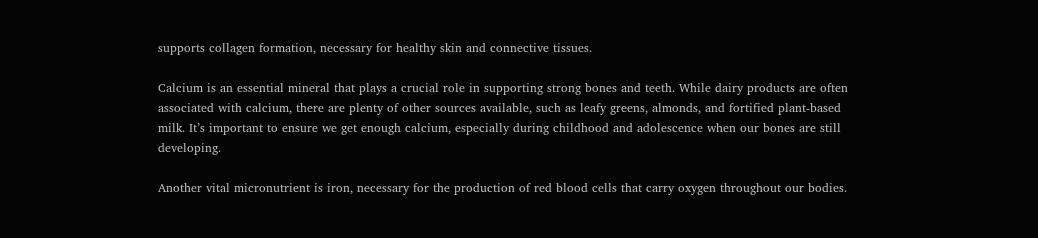supports collagen formation, necessary for healthy skin and connective tissues.

Calcium is an essential mineral that plays a crucial role in supporting strong bones and teeth. While dairy products are often associated with calcium, there are plenty of other sources available, such as leafy greens, almonds, and fortified plant-based milk. It’s important to ensure we get enough calcium, especially during childhood and adolescence when our bones are still developing.

Another vital micronutrient is iron, necessary for the production of red blood cells that carry oxygen throughout our bodies.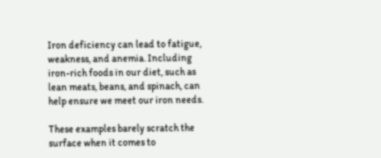Iron deficiency can lead to fatigue, weakness, and anemia. Including iron-rich foods in our diet, such as lean meats, beans, and spinach, can help ensure we meet our iron needs.

These examples barely scratch the surface when it comes to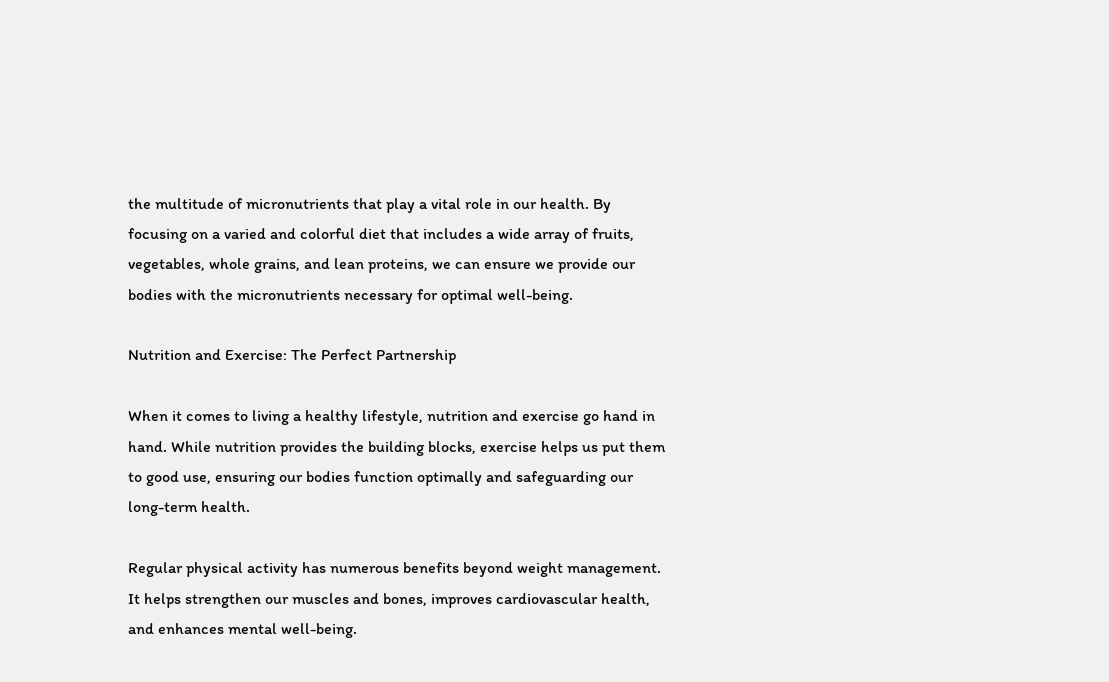the multitude of micronutrients that play a vital role in our health. By focusing on a varied and colorful diet that includes a wide array of fruits, vegetables, whole grains, and lean proteins, we can ensure we provide our bodies with the micronutrients necessary for optimal well-being.

Nutrition and Exercise: The Perfect Partnership

When it comes to living a healthy lifestyle, nutrition and exercise go hand in hand. While nutrition provides the building blocks, exercise helps us put them to good use, ensuring our bodies function optimally and safeguarding our long-term health.

Regular physical activity has numerous benefits beyond weight management. It helps strengthen our muscles and bones, improves cardiovascular health, and enhances mental well-being.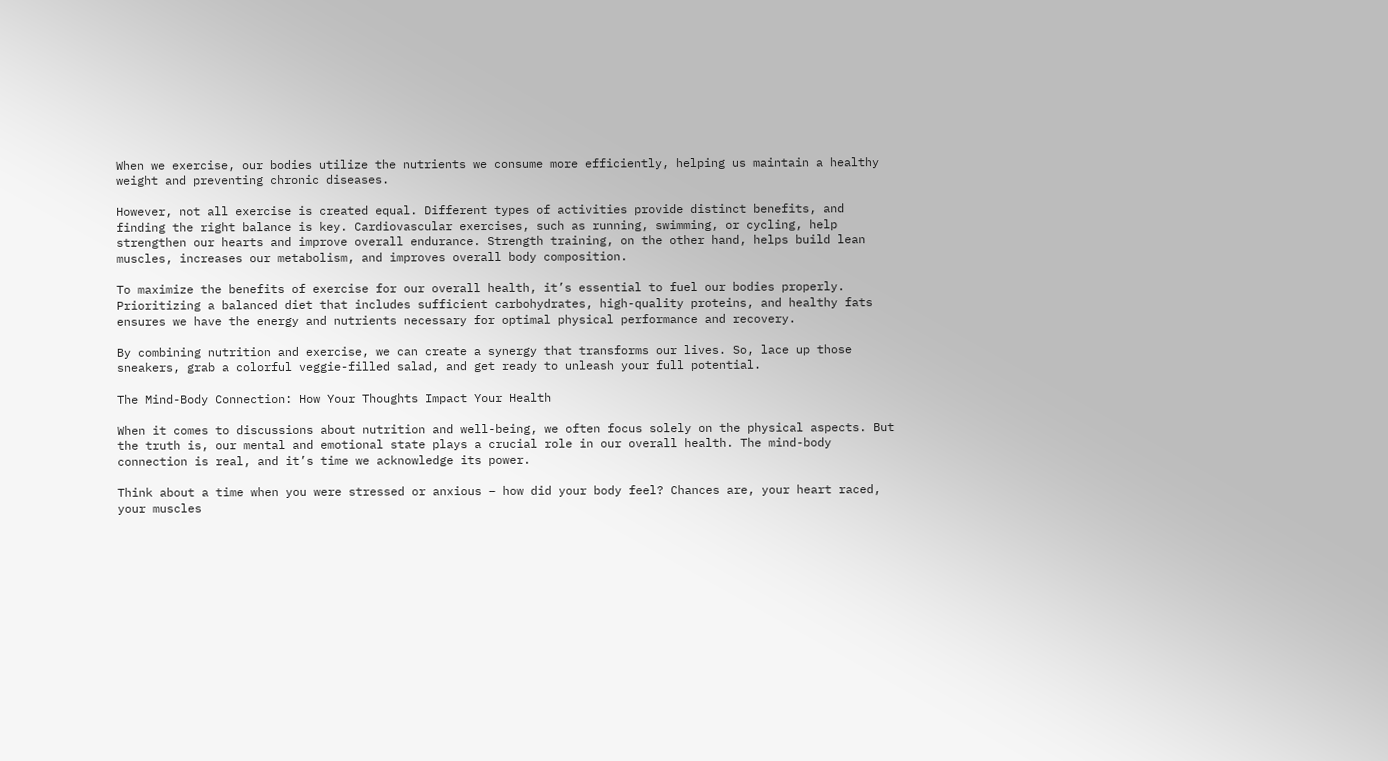When we exercise, our bodies utilize the nutrients we consume more efficiently, helping us maintain a healthy weight and preventing chronic diseases.

However, not all exercise is created equal. Different types of activities provide distinct benefits, and finding the right balance is key. Cardiovascular exercises, such as running, swimming, or cycling, help strengthen our hearts and improve overall endurance. Strength training, on the other hand, helps build lean muscles, increases our metabolism, and improves overall body composition.

To maximize the benefits of exercise for our overall health, it’s essential to fuel our bodies properly. Prioritizing a balanced diet that includes sufficient carbohydrates, high-quality proteins, and healthy fats ensures we have the energy and nutrients necessary for optimal physical performance and recovery.

By combining nutrition and exercise, we can create a synergy that transforms our lives. So, lace up those sneakers, grab a colorful veggie-filled salad, and get ready to unleash your full potential.

The Mind-Body Connection: How Your Thoughts Impact Your Health

When it comes to discussions about nutrition and well-being, we often focus solely on the physical aspects. But the truth is, our mental and emotional state plays a crucial role in our overall health. The mind-body connection is real, and it’s time we acknowledge its power.

Think about a time when you were stressed or anxious – how did your body feel? Chances are, your heart raced, your muscles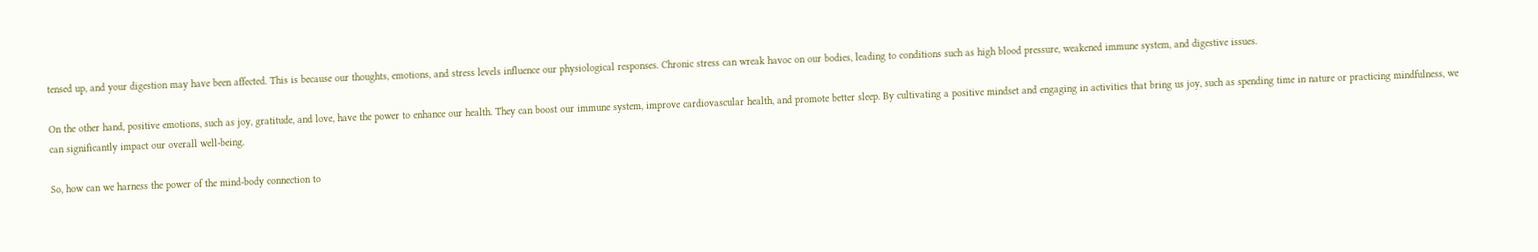tensed up, and your digestion may have been affected. This is because our thoughts, emotions, and stress levels influence our physiological responses. Chronic stress can wreak havoc on our bodies, leading to conditions such as high blood pressure, weakened immune system, and digestive issues.

On the other hand, positive emotions, such as joy, gratitude, and love, have the power to enhance our health. They can boost our immune system, improve cardiovascular health, and promote better sleep. By cultivating a positive mindset and engaging in activities that bring us joy, such as spending time in nature or practicing mindfulness, we can significantly impact our overall well-being.

So, how can we harness the power of the mind-body connection to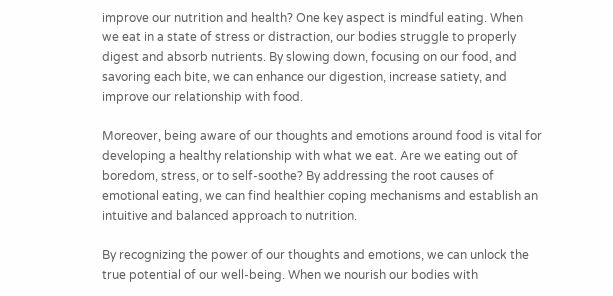improve our nutrition and health? One key aspect is mindful eating. When we eat in a state of stress or distraction, our bodies struggle to properly digest and absorb nutrients. By slowing down, focusing on our food, and savoring each bite, we can enhance our digestion, increase satiety, and improve our relationship with food.

Moreover, being aware of our thoughts and emotions around food is vital for developing a healthy relationship with what we eat. Are we eating out of boredom, stress, or to self-soothe? By addressing the root causes of emotional eating, we can find healthier coping mechanisms and establish an intuitive and balanced approach to nutrition.

By recognizing the power of our thoughts and emotions, we can unlock the true potential of our well-being. When we nourish our bodies with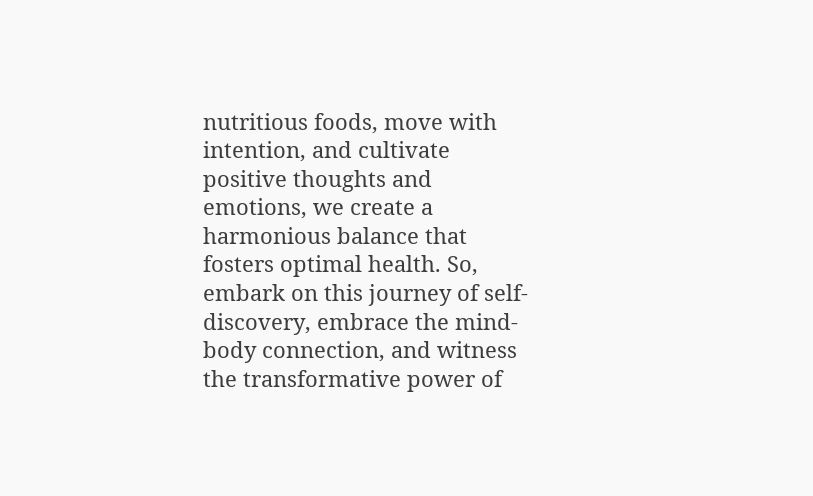nutritious foods, move with intention, and cultivate positive thoughts and emotions, we create a harmonious balance that fosters optimal health. So, embark on this journey of self-discovery, embrace the mind-body connection, and witness the transformative power of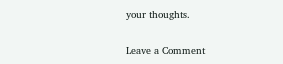your thoughts.

Leave a Comment